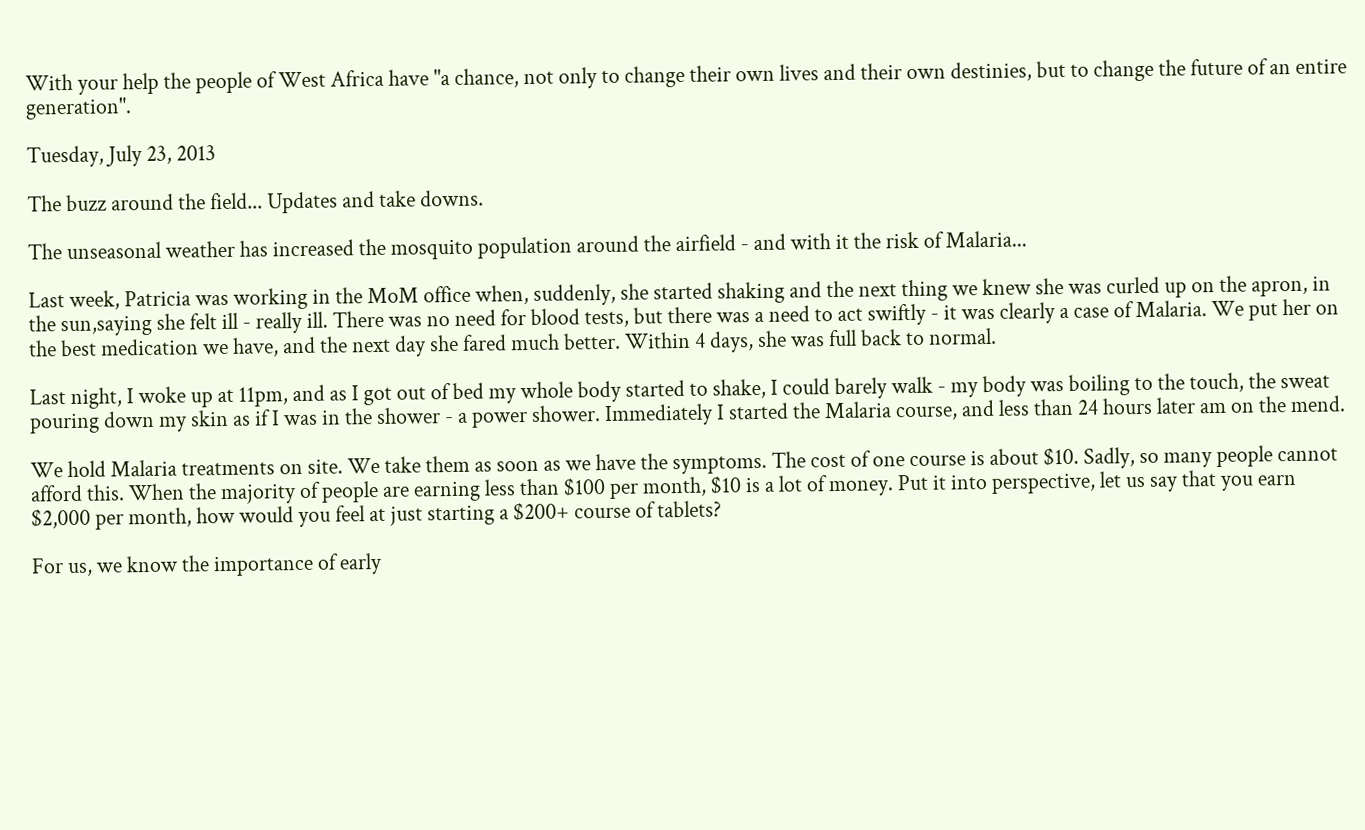With your help the people of West Africa have "a chance, not only to change their own lives and their own destinies, but to change the future of an entire generation".

Tuesday, July 23, 2013

The buzz around the field... Updates and take downs.

The unseasonal weather has increased the mosquito population around the airfield - and with it the risk of Malaria...

Last week, Patricia was working in the MoM office when, suddenly, she started shaking and the next thing we knew she was curled up on the apron, in the sun,saying she felt ill - really ill. There was no need for blood tests, but there was a need to act swiftly - it was clearly a case of Malaria. We put her on the best medication we have, and the next day she fared much better. Within 4 days, she was full back to normal.

Last night, I woke up at 11pm, and as I got out of bed my whole body started to shake, I could barely walk - my body was boiling to the touch, the sweat pouring down my skin as if I was in the shower - a power shower. Immediately I started the Malaria course, and less than 24 hours later am on the mend.

We hold Malaria treatments on site. We take them as soon as we have the symptoms. The cost of one course is about $10. Sadly, so many people cannot afford this. When the majority of people are earning less than $100 per month, $10 is a lot of money. Put it into perspective, let us say that you earn $2,000 per month, how would you feel at just starting a $200+ course of tablets?

For us, we know the importance of early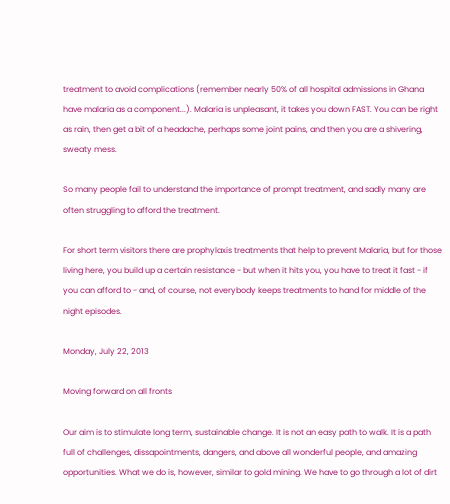treatment to avoid complications (remember nearly 50% of all hospital admissions in Ghana have malaria as a component...). Malaria is unpleasant, it takes you down FAST. You can be right as rain, then get a bit of a headache, perhaps some joint pains, and then you are a shivering, sweaty mess.

So many people fail to understand the importance of prompt treatment, and sadly many are often struggling to afford the treatment.

For short term visitors there are prophylaxis treatments that help to prevent Malaria, but for those living here, you build up a certain resistance - but when it hits you, you have to treat it fast - if you can afford to - and, of course, not everybody keeps treatments to hand for middle of the night episodes.

Monday, July 22, 2013

Moving forward on all fronts

Our aim is to stimulate long term, sustainable change. It is not an easy path to walk. It is a path full of challenges, dissapointments, dangers, and above all wonderful people, and amazing opportunities. What we do is, however, similar to gold mining. We have to go through a lot of dirt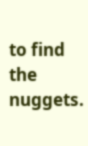to find the nuggets.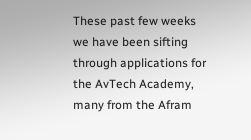These past few weeks we have been sifting through applications for the AvTech Academy, many from the Afram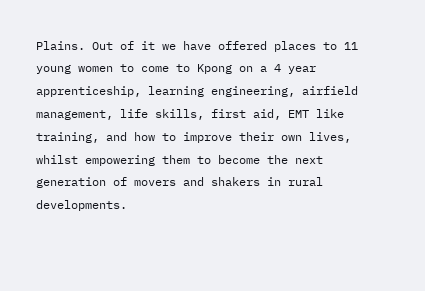Plains. Out of it we have offered places to 11 young women to come to Kpong on a 4 year apprenticeship, learning engineering, airfield management, life skills, first aid, EMT like training, and how to improve their own lives, whilst empowering them to become the next generation of movers and shakers in rural developments.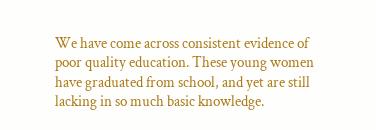We have come across consistent evidence of poor quality education. These young women have graduated from school, and yet are still lacking in so much basic knowledge.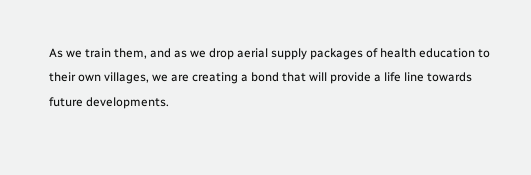As we train them, and as we drop aerial supply packages of health education to their own villages, we are creating a bond that will provide a life line towards future developments.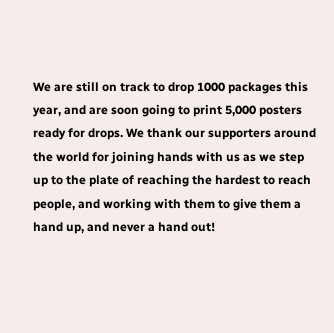We are still on track to drop 1000 packages this year, and are soon going to print 5,000 posters ready for drops. We thank our supporters around the world for joining hands with us as we step up to the plate of reaching the hardest to reach people, and working with them to give them a hand up, and never a hand out!